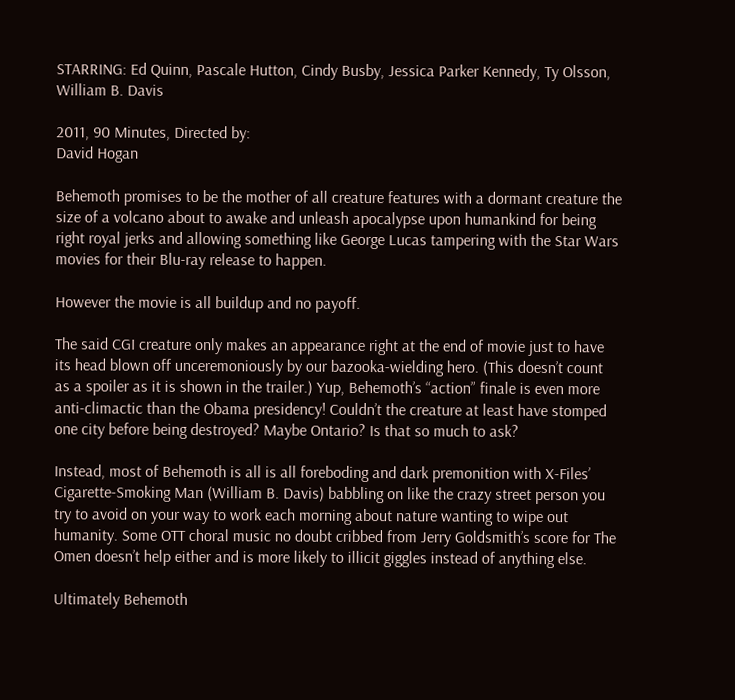STARRING: Ed Quinn, Pascale Hutton, Cindy Busby, Jessica Parker Kennedy, Ty Olsson, William B. Davis

2011, 90 Minutes, Directed by:
David Hogan

Behemoth promises to be the mother of all creature features with a dormant creature the size of a volcano about to awake and unleash apocalypse upon humankind for being right royal jerks and allowing something like George Lucas tampering with the Star Wars movies for their Blu-ray release to happen.

However the movie is all buildup and no payoff.

The said CGI creature only makes an appearance right at the end of movie just to have its head blown off unceremoniously by our bazooka-wielding hero. (This doesn’t count as a spoiler as it is shown in the trailer.) Yup, Behemoth’s “action” finale is even more anti-climactic than the Obama presidency! Couldn’t the creature at least have stomped one city before being destroyed? Maybe Ontario? Is that so much to ask?

Instead, most of Behemoth is all is all foreboding and dark premonition with X-Files’ Cigarette-Smoking Man (William B. Davis) babbling on like the crazy street person you try to avoid on your way to work each morning about nature wanting to wipe out humanity. Some OTT choral music no doubt cribbed from Jerry Goldsmith’s score for The Omen doesn’t help either and is more likely to illicit giggles instead of anything else.

Ultimately Behemoth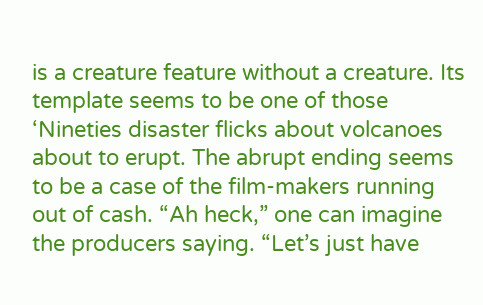is a creature feature without a creature. Its template seems to be one of those ‘Nineties disaster flicks about volcanoes about to erupt. The abrupt ending seems to be a case of the film-makers running out of cash. “Ah heck,” one can imagine the producers saying. “Let’s just have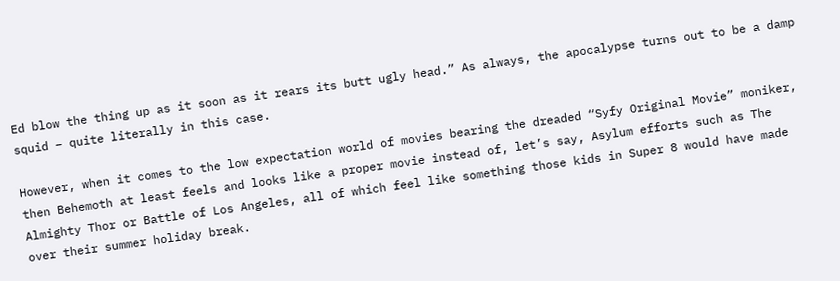Ed blow the thing up as it soon as it rears its butt ugly head.” As always, the apocalypse turns out to be a damp squid – quite literally in this case.

However, when it comes to the low expectation world of movies bearing the dreaded “Syfy Original Movie” moniker, then Behemoth at least feels and looks like a proper movie instead of, let’s say, Asylum efforts such as The Almighty Thor or Battle of Los Angeles, all of which feel like something those kids in Super 8 would have made over their summer holiday break.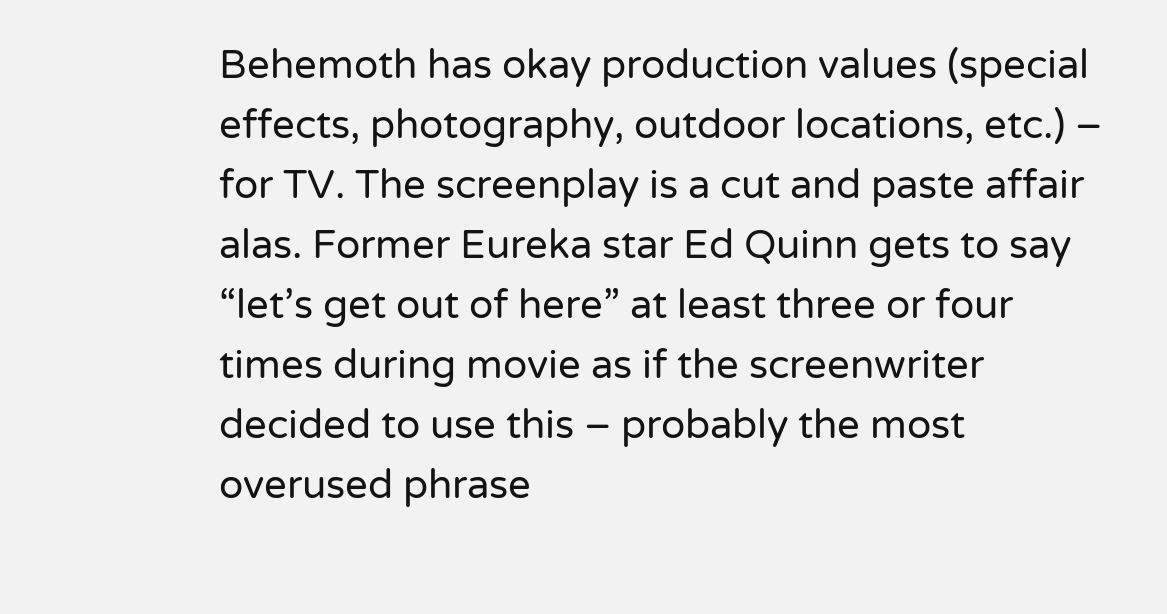Behemoth has okay production values (special effects, photography, outdoor locations, etc.) – for TV. The screenplay is a cut and paste affair alas. Former Eureka star Ed Quinn gets to say “let’s get out of here” at least three or four times during movie as if the screenwriter decided to use this – probably the most overused phrase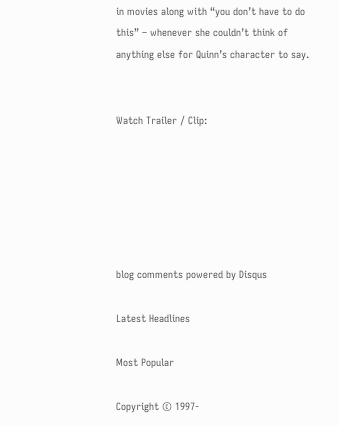in movies along with “you don’t have to do this” – whenever she couldn’t think of anything else for Quinn’s character to say.


Watch Trailer / Clip:






blog comments powered by Disqus

Latest Headlines

Most Popular

Copyright © 1997-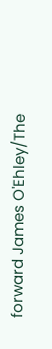forward James O'Ehley/The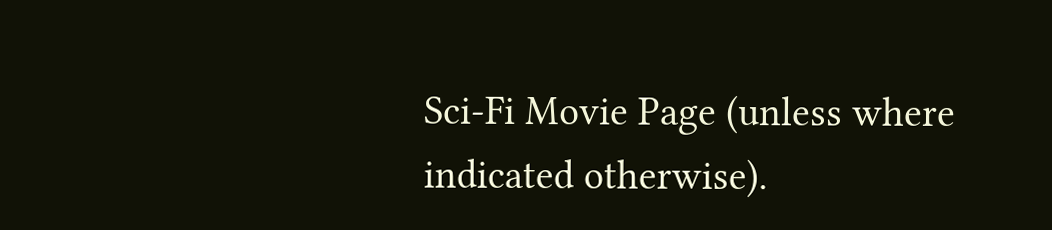Sci-Fi Movie Page (unless where indicated otherwise).